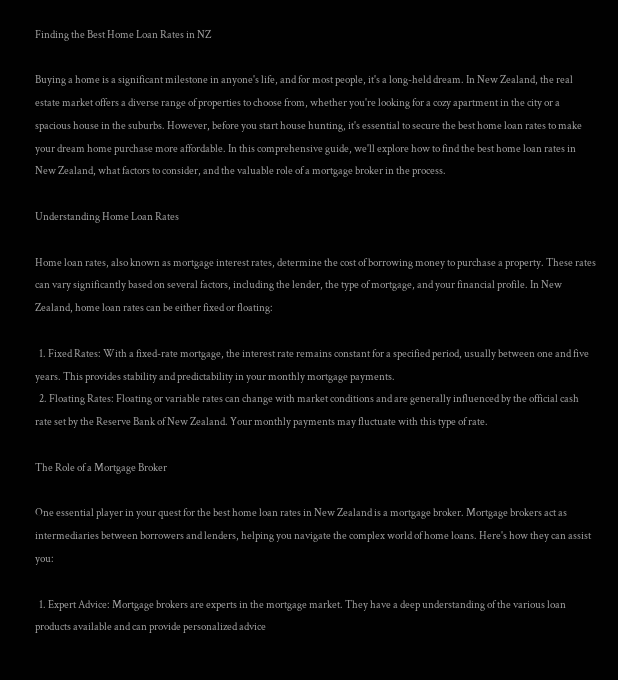Finding the Best Home Loan Rates in NZ

Buying a home is a significant milestone in anyone's life, and for most people, it's a long-held dream. In New Zealand, the real estate market offers a diverse range of properties to choose from, whether you're looking for a cozy apartment in the city or a spacious house in the suburbs. However, before you start house hunting, it's essential to secure the best home loan rates to make your dream home purchase more affordable. In this comprehensive guide, we'll explore how to find the best home loan rates in New Zealand, what factors to consider, and the valuable role of a mortgage broker in the process.

Understanding Home Loan Rates

Home loan rates, also known as mortgage interest rates, determine the cost of borrowing money to purchase a property. These rates can vary significantly based on several factors, including the lender, the type of mortgage, and your financial profile. In New Zealand, home loan rates can be either fixed or floating:

  1. Fixed Rates: With a fixed-rate mortgage, the interest rate remains constant for a specified period, usually between one and five years. This provides stability and predictability in your monthly mortgage payments.
  2. Floating Rates: Floating or variable rates can change with market conditions and are generally influenced by the official cash rate set by the Reserve Bank of New Zealand. Your monthly payments may fluctuate with this type of rate.

The Role of a Mortgage Broker

One essential player in your quest for the best home loan rates in New Zealand is a mortgage broker. Mortgage brokers act as intermediaries between borrowers and lenders, helping you navigate the complex world of home loans. Here's how they can assist you:

  1. Expert Advice: Mortgage brokers are experts in the mortgage market. They have a deep understanding of the various loan products available and can provide personalized advice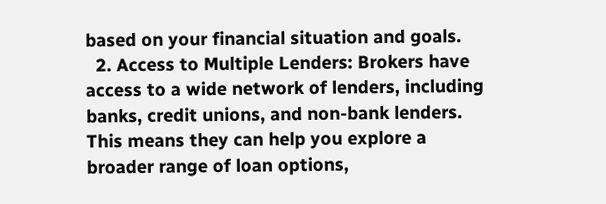based on your financial situation and goals.
  2. Access to Multiple Lenders: Brokers have access to a wide network of lenders, including banks, credit unions, and non-bank lenders. This means they can help you explore a broader range of loan options,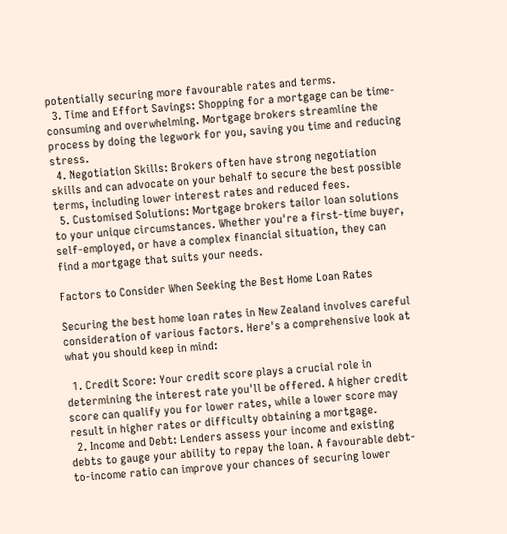potentially securing more favourable rates and terms.
  3. Time and Effort Savings: Shopping for a mortgage can be time-consuming and overwhelming. Mortgage brokers streamline the process by doing the legwork for you, saving you time and reducing stress.
  4. Negotiation Skills: Brokers often have strong negotiation skills and can advocate on your behalf to secure the best possible terms, including lower interest rates and reduced fees.
  5. Customised Solutions: Mortgage brokers tailor loan solutions to your unique circumstances. Whether you're a first-time buyer, self-employed, or have a complex financial situation, they can find a mortgage that suits your needs.

Factors to Consider When Seeking the Best Home Loan Rates

Securing the best home loan rates in New Zealand involves careful consideration of various factors. Here's a comprehensive look at what you should keep in mind:

  1. Credit Score: Your credit score plays a crucial role in determining the interest rate you'll be offered. A higher credit score can qualify you for lower rates, while a lower score may result in higher rates or difficulty obtaining a mortgage.
  2. Income and Debt: Lenders assess your income and existing debts to gauge your ability to repay the loan. A favourable debt-to-income ratio can improve your chances of securing lower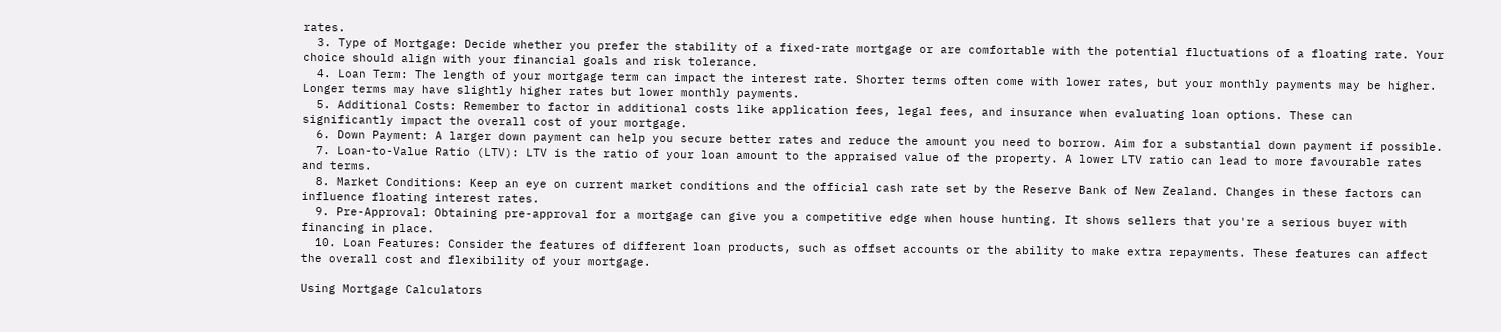rates.
  3. Type of Mortgage: Decide whether you prefer the stability of a fixed-rate mortgage or are comfortable with the potential fluctuations of a floating rate. Your choice should align with your financial goals and risk tolerance.
  4. Loan Term: The length of your mortgage term can impact the interest rate. Shorter terms often come with lower rates, but your monthly payments may be higher. Longer terms may have slightly higher rates but lower monthly payments.
  5. Additional Costs: Remember to factor in additional costs like application fees, legal fees, and insurance when evaluating loan options. These can significantly impact the overall cost of your mortgage.
  6. Down Payment: A larger down payment can help you secure better rates and reduce the amount you need to borrow. Aim for a substantial down payment if possible.
  7. Loan-to-Value Ratio (LTV): LTV is the ratio of your loan amount to the appraised value of the property. A lower LTV ratio can lead to more favourable rates and terms.
  8. Market Conditions: Keep an eye on current market conditions and the official cash rate set by the Reserve Bank of New Zealand. Changes in these factors can influence floating interest rates.
  9. Pre-Approval: Obtaining pre-approval for a mortgage can give you a competitive edge when house hunting. It shows sellers that you're a serious buyer with financing in place.
  10. Loan Features: Consider the features of different loan products, such as offset accounts or the ability to make extra repayments. These features can affect the overall cost and flexibility of your mortgage.

Using Mortgage Calculators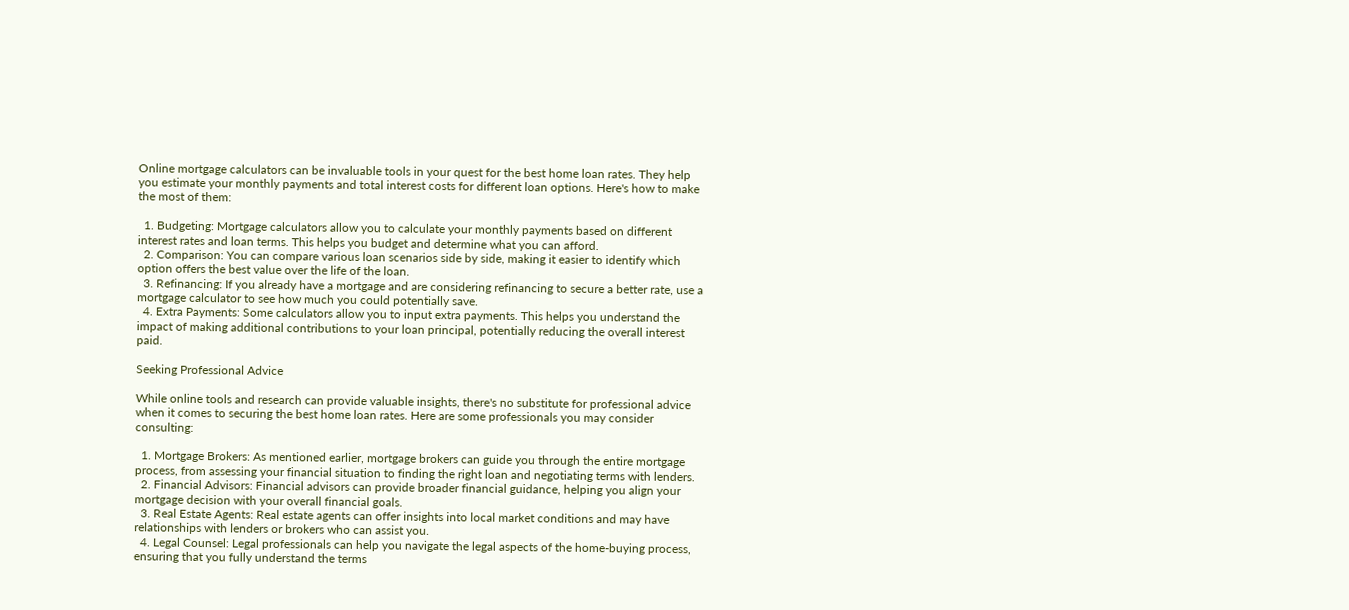Online mortgage calculators can be invaluable tools in your quest for the best home loan rates. They help you estimate your monthly payments and total interest costs for different loan options. Here's how to make the most of them:

  1. Budgeting: Mortgage calculators allow you to calculate your monthly payments based on different interest rates and loan terms. This helps you budget and determine what you can afford.
  2. Comparison: You can compare various loan scenarios side by side, making it easier to identify which option offers the best value over the life of the loan.
  3. Refinancing: If you already have a mortgage and are considering refinancing to secure a better rate, use a mortgage calculator to see how much you could potentially save.
  4. Extra Payments: Some calculators allow you to input extra payments. This helps you understand the impact of making additional contributions to your loan principal, potentially reducing the overall interest paid.

Seeking Professional Advice

While online tools and research can provide valuable insights, there's no substitute for professional advice when it comes to securing the best home loan rates. Here are some professionals you may consider consulting:

  1. Mortgage Brokers: As mentioned earlier, mortgage brokers can guide you through the entire mortgage process, from assessing your financial situation to finding the right loan and negotiating terms with lenders.
  2. Financial Advisors: Financial advisors can provide broader financial guidance, helping you align your mortgage decision with your overall financial goals.
  3. Real Estate Agents: Real estate agents can offer insights into local market conditions and may have relationships with lenders or brokers who can assist you.
  4. Legal Counsel: Legal professionals can help you navigate the legal aspects of the home-buying process, ensuring that you fully understand the terms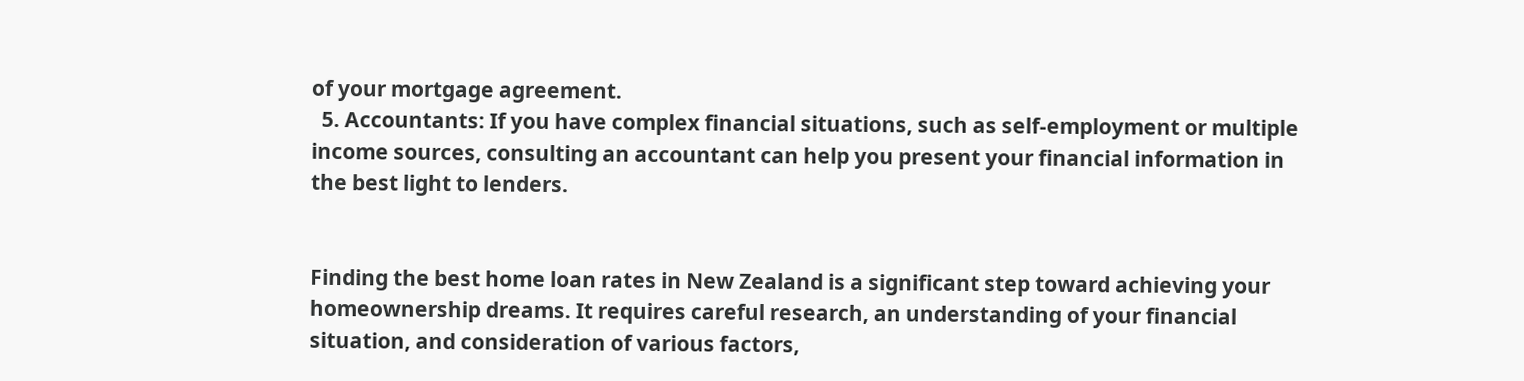of your mortgage agreement.
  5. Accountants: If you have complex financial situations, such as self-employment or multiple income sources, consulting an accountant can help you present your financial information in the best light to lenders.


Finding the best home loan rates in New Zealand is a significant step toward achieving your homeownership dreams. It requires careful research, an understanding of your financial situation, and consideration of various factors,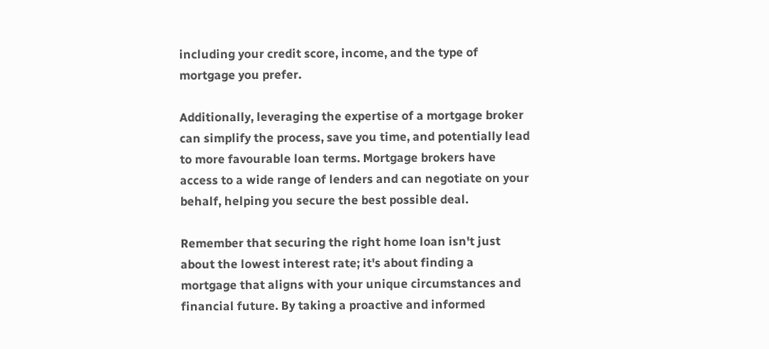including your credit score, income, and the type of mortgage you prefer.

Additionally, leveraging the expertise of a mortgage broker can simplify the process, save you time, and potentially lead to more favourable loan terms. Mortgage brokers have access to a wide range of lenders and can negotiate on your behalf, helping you secure the best possible deal.

Remember that securing the right home loan isn't just about the lowest interest rate; it's about finding a mortgage that aligns with your unique circumstances and financial future. By taking a proactive and informed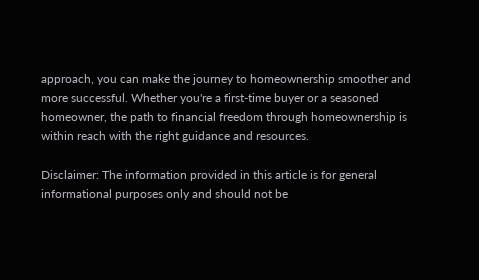approach, you can make the journey to homeownership smoother and more successful. Whether you're a first-time buyer or a seasoned homeowner, the path to financial freedom through homeownership is within reach with the right guidance and resources.

Disclaimer: The information provided in this article is for general informational purposes only and should not be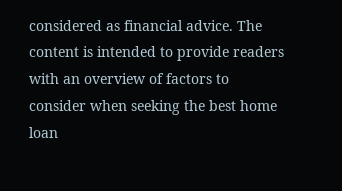considered as financial advice. The content is intended to provide readers with an overview of factors to consider when seeking the best home loan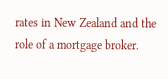rates in New Zealand and the role of a mortgage broker.